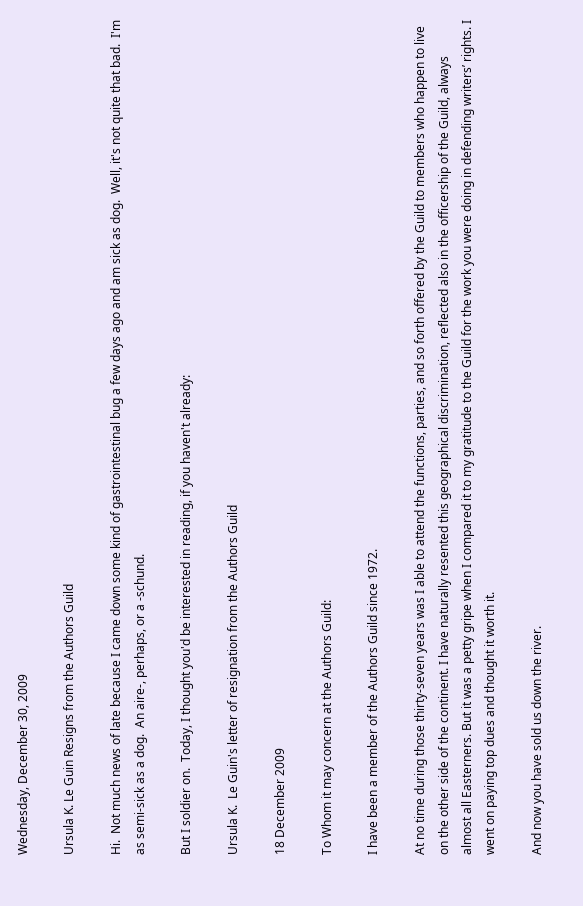Wednesday, December 30, 2009

Ursula K. Le Guin Resigns from the Authors Guild

Hi.  Not much news of late because I came down some kind of gastrointestinal bug a few days ago and am sick as dog.  Well, it's not quite that bad.  I'm as semi-sick as a dog.  An aire-, perhaps, or a -schund.

But I soldier on.  Today, I thought you'd be interested in reading, if you haven't already:

Ursula K.  Le Guin's letter of resignation from the Authors Guild

18 December 2009

To Whom it may concern at the Authors Guild:

I have been a member of the Authors Guild since 1972.

At no time during those thirty-seven years was I able to attend the functions, parties, and so forth offered by the Guild to members who happen to live on the other side of the continent. I have naturally resented this geographical discrimination, reflected also in the officership of the Guild, always almost all Easterners. But it was a petty gripe when I compared it to my gratitude to the Guild for the work you were doing in defending writers’ rights. I went on paying top dues and thought it worth it.

And now you have sold us down the river.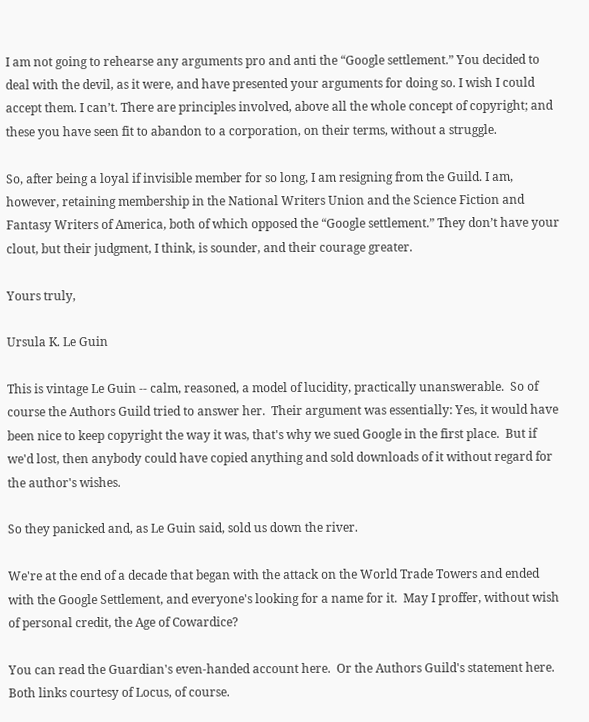I am not going to rehearse any arguments pro and anti the “Google settlement.” You decided to deal with the devil, as it were, and have presented your arguments for doing so. I wish I could accept them. I can’t. There are principles involved, above all the whole concept of copyright; and these you have seen fit to abandon to a corporation, on their terms, without a struggle.

So, after being a loyal if invisible member for so long, I am resigning from the Guild. I am, however, retaining membership in the National Writers Union and the Science Fiction and Fantasy Writers of America, both of which opposed the “Google settlement.” They don’t have your clout, but their judgment, I think, is sounder, and their courage greater.

Yours truly,

Ursula K. Le Guin

This is vintage Le Guin -- calm, reasoned, a model of lucidity, practically unanswerable.  So of course the Authors Guild tried to answer her.  Their argument was essentially: Yes, it would have been nice to keep copyright the way it was, that's why we sued Google in the first place.  But if we'd lost, then anybody could have copied anything and sold downloads of it without regard for the author's wishes.

So they panicked and, as Le Guin said, sold us down the river.

We're at the end of a decade that began with the attack on the World Trade Towers and ended with the Google Settlement, and everyone's looking for a name for it.  May I proffer, without wish of personal credit, the Age of Cowardice?

You can read the Guardian's even-handed account here.  Or the Authors Guild's statement here.  Both links courtesy of Locus, of course.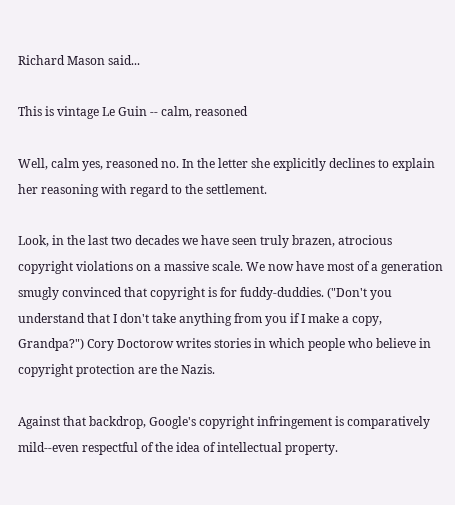Richard Mason said...

This is vintage Le Guin -- calm, reasoned

Well, calm yes, reasoned no. In the letter she explicitly declines to explain her reasoning with regard to the settlement.

Look, in the last two decades we have seen truly brazen, atrocious copyright violations on a massive scale. We now have most of a generation smugly convinced that copyright is for fuddy-duddies. ("Don't you understand that I don't take anything from you if I make a copy, Grandpa?") Cory Doctorow writes stories in which people who believe in copyright protection are the Nazis.

Against that backdrop, Google's copyright infringement is comparatively mild--even respectful of the idea of intellectual property.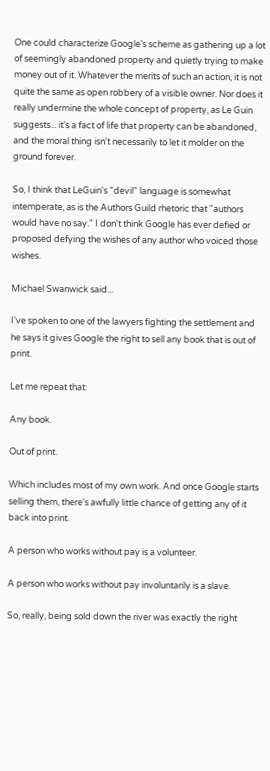One could characterize Google's scheme as gathering up a lot of seemingly abandoned property and quietly trying to make money out of it. Whatever the merits of such an action, it is not quite the same as open robbery of a visible owner. Nor does it really undermine the whole concept of property, as Le Guin suggests... it's a fact of life that property can be abandoned, and the moral thing isn't necessarily to let it molder on the ground forever.

So, I think that LeGuin's "devil" language is somewhat intemperate, as is the Authors Guild rhetoric that "authors would have no say." I don't think Google has ever defied or proposed defying the wishes of any author who voiced those wishes.

Michael Swanwick said...

I've spoken to one of the lawyers fighting the settlement and he says it gives Google the right to sell any book that is out of print.

Let me repeat that:

Any book.

Out of print.

Which includes most of my own work. And once Google starts selling them, there's awfully little chance of getting any of it back into print.

A person who works without pay is a volunteer.

A person who works without pay involuntarily is a slave.

So, really, being sold down the river was exactly the right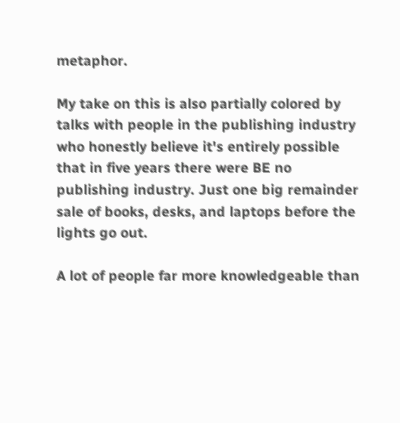metaphor.

My take on this is also partially colored by talks with people in the publishing industry who honestly believe it's entirely possible that in five years there were BE no publishing industry. Just one big remainder sale of books, desks, and laptops before the lights go out.

A lot of people far more knowledgeable than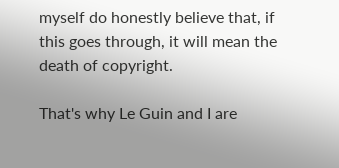myself do honestly believe that, if this goes through, it will mean the death of copyright.

That's why Le Guin and I are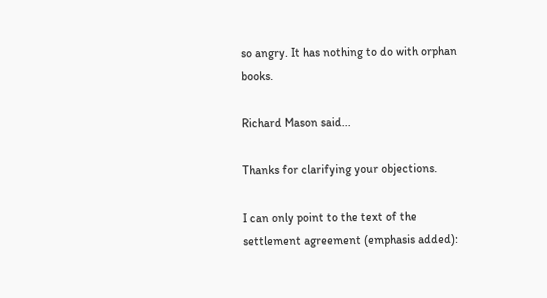so angry. It has nothing to do with orphan books.

Richard Mason said...

Thanks for clarifying your objections.

I can only point to the text of the settlement agreement (emphasis added):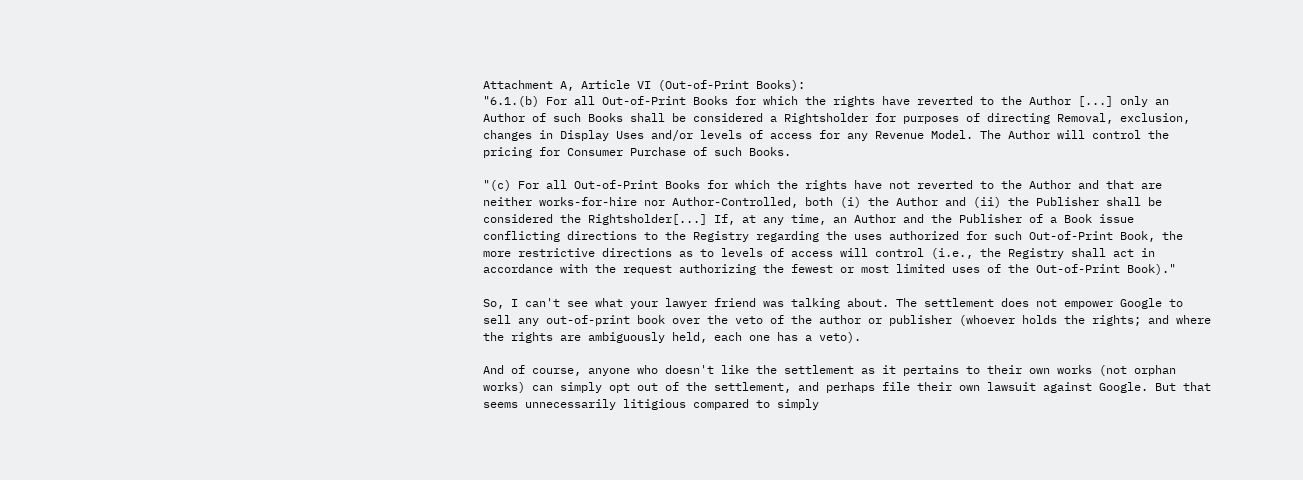Attachment A, Article VI (Out-of-Print Books):
"6.1.(b) For all Out-of-Print Books for which the rights have reverted to the Author [...] only an Author of such Books shall be considered a Rightsholder for purposes of directing Removal, exclusion, changes in Display Uses and/or levels of access for any Revenue Model. The Author will control the pricing for Consumer Purchase of such Books.

"(c) For all Out-of-Print Books for which the rights have not reverted to the Author and that are neither works-for-hire nor Author-Controlled, both (i) the Author and (ii) the Publisher shall be considered the Rightsholder[...] If, at any time, an Author and the Publisher of a Book issue conflicting directions to the Registry regarding the uses authorized for such Out-of-Print Book, the more restrictive directions as to levels of access will control (i.e., the Registry shall act in accordance with the request authorizing the fewest or most limited uses of the Out-of-Print Book)."

So, I can't see what your lawyer friend was talking about. The settlement does not empower Google to sell any out-of-print book over the veto of the author or publisher (whoever holds the rights; and where the rights are ambiguously held, each one has a veto).

And of course, anyone who doesn't like the settlement as it pertains to their own works (not orphan works) can simply opt out of the settlement, and perhaps file their own lawsuit against Google. But that seems unnecessarily litigious compared to simply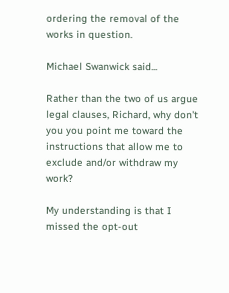ordering the removal of the works in question.

Michael Swanwick said...

Rather than the two of us argue legal clauses, Richard, why don't you you point me toward the instructions that allow me to exclude and/or withdraw my work?

My understanding is that I missed the opt-out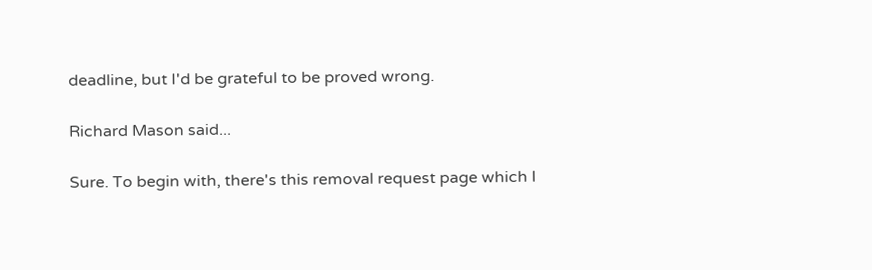deadline, but I'd be grateful to be proved wrong.

Richard Mason said...

Sure. To begin with, there's this removal request page which I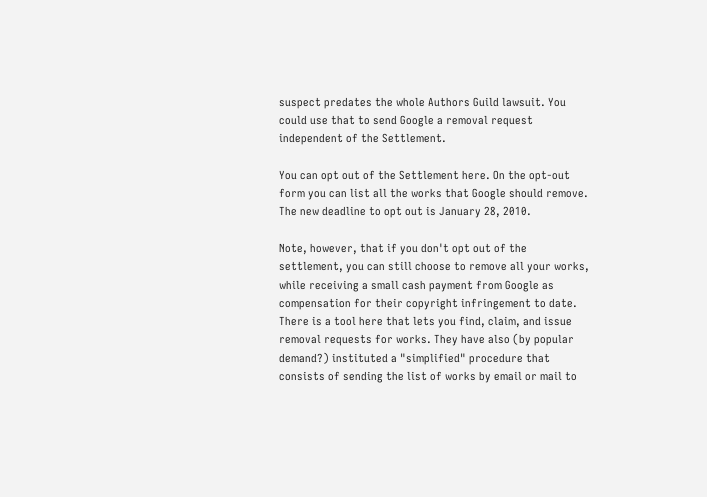suspect predates the whole Authors Guild lawsuit. You could use that to send Google a removal request independent of the Settlement.

You can opt out of the Settlement here. On the opt-out form you can list all the works that Google should remove. The new deadline to opt out is January 28, 2010.

Note, however, that if you don't opt out of the settlement, you can still choose to remove all your works, while receiving a small cash payment from Google as compensation for their copyright infringement to date. There is a tool here that lets you find, claim, and issue removal requests for works. They have also (by popular demand?) instituted a "simplified" procedure that consists of sending the list of works by email or mail to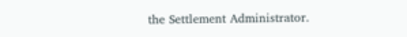the Settlement Administrator.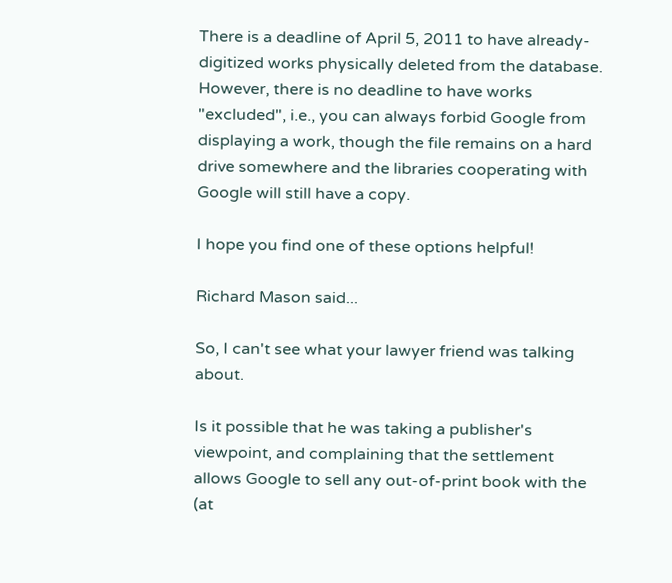There is a deadline of April 5, 2011 to have already-digitized works physically deleted from the database. However, there is no deadline to have works "excluded", i.e., you can always forbid Google from displaying a work, though the file remains on a hard drive somewhere and the libraries cooperating with Google will still have a copy.

I hope you find one of these options helpful!

Richard Mason said...

So, I can't see what your lawyer friend was talking about.

Is it possible that he was taking a publisher's viewpoint, and complaining that the settlement allows Google to sell any out-of-print book with the (at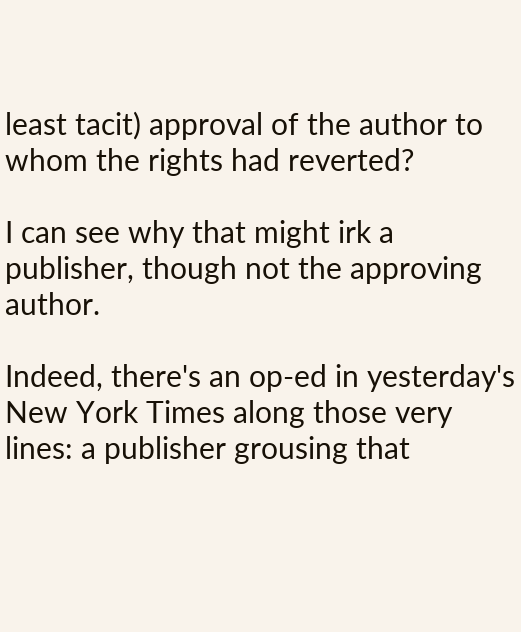least tacit) approval of the author to whom the rights had reverted?

I can see why that might irk a publisher, though not the approving author.

Indeed, there's an op-ed in yesterday's New York Times along those very lines: a publisher grousing that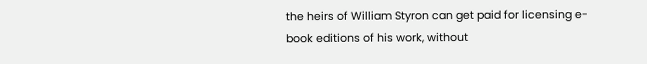the heirs of William Styron can get paid for licensing e-book editions of his work, without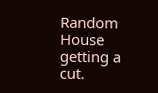Random House getting a cut.